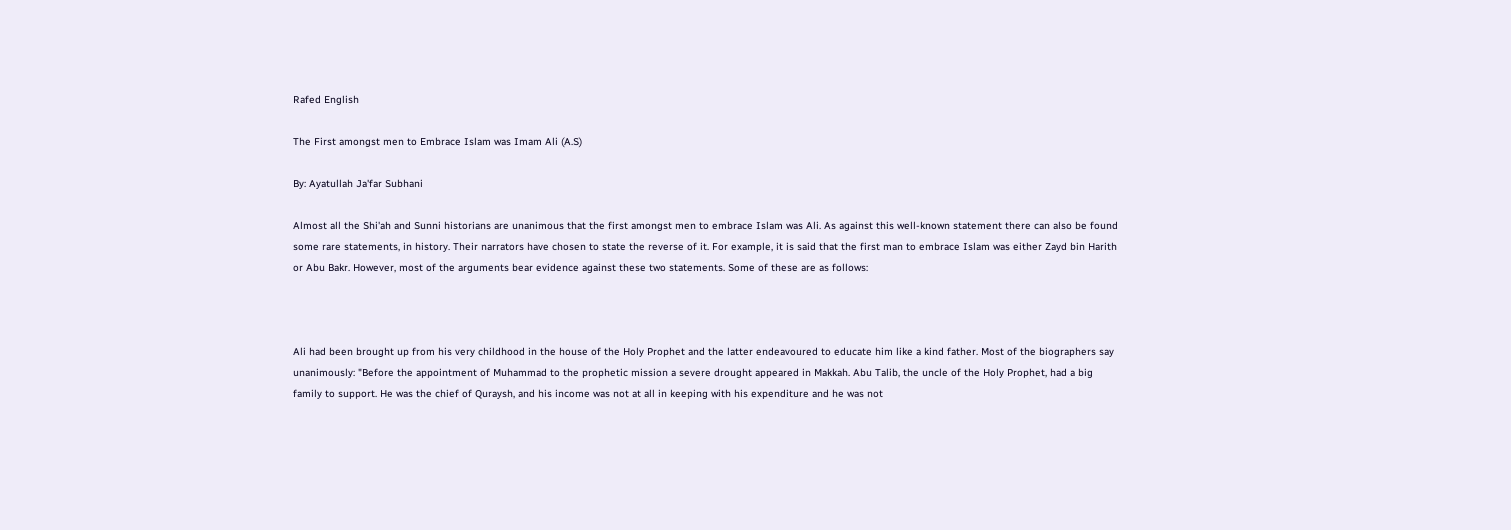Rafed English

The First amongst men to Embrace Islam was Imam Ali (A.S)

By: Ayatullah Ja'far Subhani

Almost all the Shi'ah and Sunni historians are unanimous that the first amongst men to embrace Islam was Ali. As against this well-known statement there can also be found some rare statements, in history. Their narrators have chosen to state the reverse of it. For example, it is said that the first man to embrace Islam was either Zayd bin Harith or Abu Bakr. However, most of the arguments bear evidence against these two statements. Some of these are as follows:



Ali had been brought up from his very childhood in the house of the Holy Prophet and the latter endeavoured to educate him like a kind father. Most of the biographers say unanimously: "Before the appointment of Muhammad to the prophetic mission a severe drought appeared in Makkah. Abu Talib, the uncle of the Holy Prophet, had a big family to support. He was the chief of Quraysh, and his income was not at all in keeping with his expenditure and he was not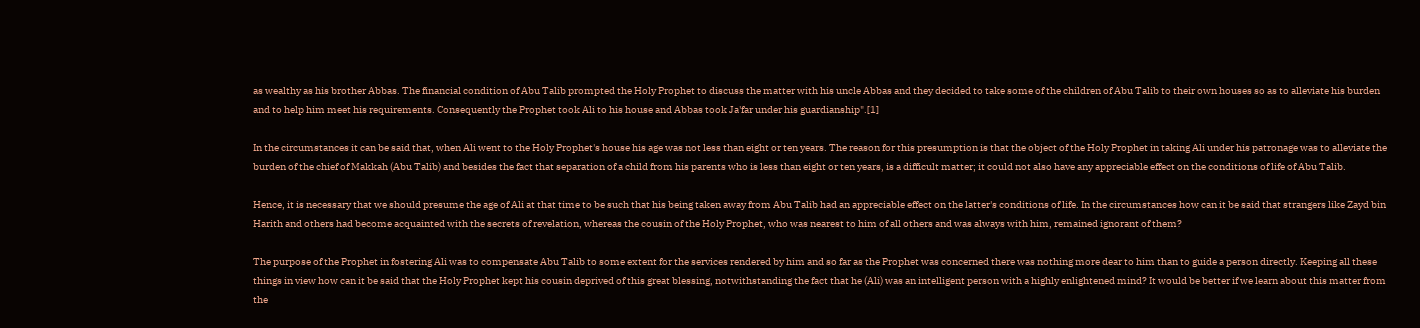as wealthy as his brother Abbas. The financial condition of Abu Talib prompted the Holy Prophet to discuss the matter with his uncle Abbas and they decided to take some of the children of Abu Talib to their own houses so as to alleviate his burden and to help him meet his requirements. Consequently the Prophet took Ali to his house and Abbas took Ja'far under his guardianship".[1]

In the circumstances it can be said that, when Ali went to the Holy Prophet's house his age was not less than eight or ten years. The reason for this presumption is that the object of the Holy Prophet in taking Ali under his patronage was to alleviate the burden of the chief of Makkah (Abu Talib) and besides the fact that separation of a child from his parents who is less than eight or ten years, is a difficult matter; it could not also have any appreciable effect on the conditions of life of Abu Talib.

Hence, it is necessary that we should presume the age of Ali at that time to be such that his being taken away from Abu Talib had an appreciable effect on the latter's conditions of life. In the circumstances how can it be said that strangers like Zayd bin Harith and others had become acquainted with the secrets of revelation, whereas the cousin of the Holy Prophet, who was nearest to him of all others and was always with him, remained ignorant of them?

The purpose of the Prophet in fostering Ali was to compensate Abu Talib to some extent for the services rendered by him and so far as the Prophet was concerned there was nothing more dear to him than to guide a person directly. Keeping all these things in view how can it be said that the Holy Prophet kept his cousin deprived of this great blessing, notwithstanding the fact that he (Ali) was an intelligent person with a highly enlightened mind? It would be better if we learn about this matter from the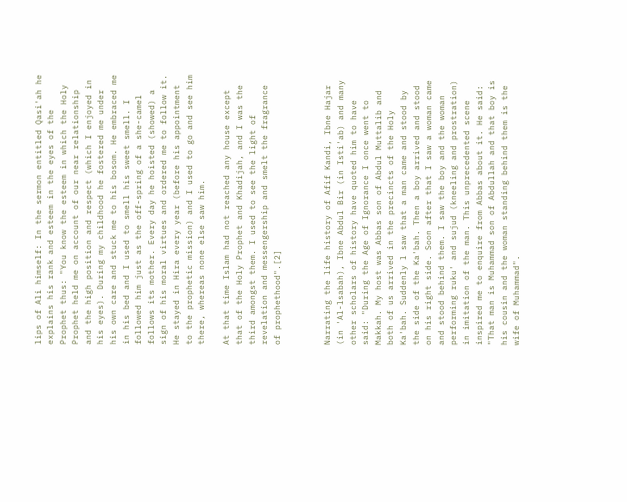lips of Ali himself: In the sermon entitled Qasi'ah he explains his rank and esteem in the eyes of the Prophet thus: "You know the esteem in which the Holy Prophet held me on account of our near relationship and the high position and respect (which I enjoyed in his eyes). During my childhood he fostered me under his own care and stuck me to his bosom. He embraced me in his bed and I used to smell his sweet smell. I followed him just as the off-spring of a she-camel follows its mother. Every day he hoisted (showed) a sign of his moral virtues and ordered me to follow it. He stayed in Hira every year (before his appointment to the prophetic mission) and I used to go and see him there, whereas none else saw him.

At that time Islam had not reached any house except that of the Holy Prophet and Khadijah, and I was the third amongst them. I used to see the light of revelation and messengership and smelt the fragrance of prophethood".[2]



Narrating the life history of Afif Kandi, Ibne Hajar (in 'Al-lsabah), Ibne Abdul Bir (in Isti'ab) and many other scholars of history have quoted him to have said: "During the Age of Ignorance I once went to Makkah. My host was Abbas son of Abdul Muttalib and both of us arrived in the precincts of the Holy Ka'bah. Suddenly l saw that a man came and stood by the side of the Ka'bah. Then a boy arrived and stood on his right side. Soon after that I saw a woman came and stood behind them. I saw the boy and the woman performing ruku' and sujud (kneeling and prostration) in imitation of the man. This unprecedented scene inspired me to enquire from Abbas about it. He said: "That man is Muhammad son of Abdullah and that boy is his cousin and the woman standing behind them is the wife of Muhammad".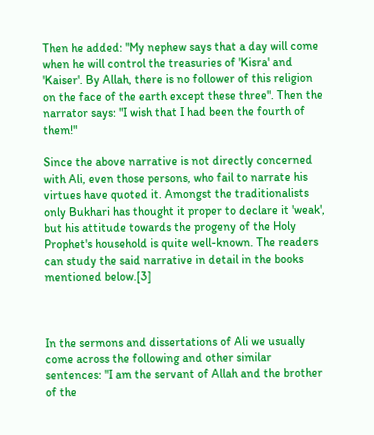Then he added: "My nephew says that a day will come when he will control the treasuries of 'Kisra' and 'Kaiser'. By Allah, there is no follower of this religion on the face of the earth except these three". Then the narrator says: "I wish that I had been the fourth of them!"

Since the above narrative is not directly concerned with Ali, even those persons, who fail to narrate his virtues have quoted it. Amongst the traditionalists only Bukhari has thought it proper to declare it 'weak', but his attitude towards the progeny of the Holy Prophet's household is quite well-known. The readers can study the said narrative in detail in the books mentioned below.[3]



In the sermons and dissertations of Ali we usually come across the following and other similar sentences: "I am the servant of Allah and the brother of the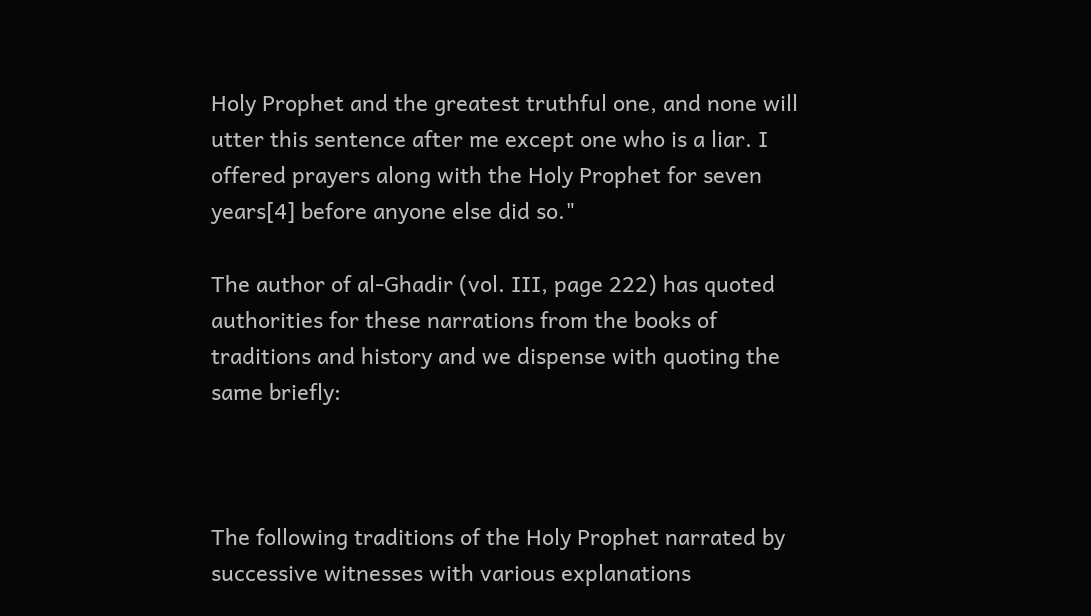Holy Prophet and the greatest truthful one, and none will utter this sentence after me except one who is a liar. I offered prayers along with the Holy Prophet for seven years[4] before anyone else did so."

The author of al-Ghadir (vol. III, page 222) has quoted authorities for these narrations from the books of traditions and history and we dispense with quoting the same briefly:



The following traditions of the Holy Prophet narrated by successive witnesses with various explanations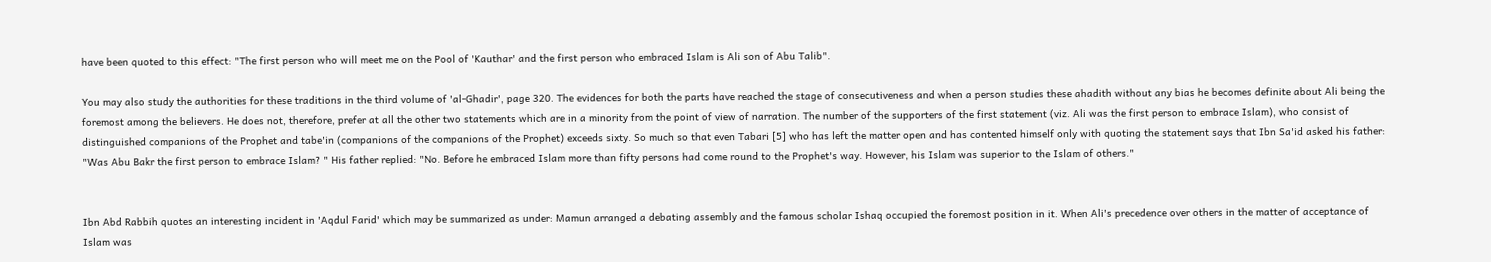have been quoted to this effect: "The first person who will meet me on the Pool of 'Kauthar' and the first person who embraced Islam is Ali son of Abu Talib".

You may also study the authorities for these traditions in the third volume of 'al-Ghadir', page 320. The evidences for both the parts have reached the stage of consecutiveness and when a person studies these ahadith without any bias he becomes definite about Ali being the foremost among the believers. He does not, therefore, prefer at all the other two statements which are in a minority from the point of view of narration. The number of the supporters of the first statement (viz. Ali was the first person to embrace Islam), who consist of distinguished companions of the Prophet and tabe'in (companions of the companions of the Prophet) exceeds sixty. So much so that even Tabari [5] who has left the matter open and has contented himself only with quoting the statement says that Ibn Sa'id asked his father: "Was Abu Bakr the first person to embrace Islam? " His father replied: "No. Before he embraced Islam more than fifty persons had come round to the Prophet's way. However, his Islam was superior to the Islam of others."


Ibn Abd Rabbih quotes an interesting incident in 'Aqdul Farid' which may be summarized as under: Mamun arranged a debating assembly and the famous scholar Ishaq occupied the foremost position in it. When Ali's precedence over others in the matter of acceptance of Islam was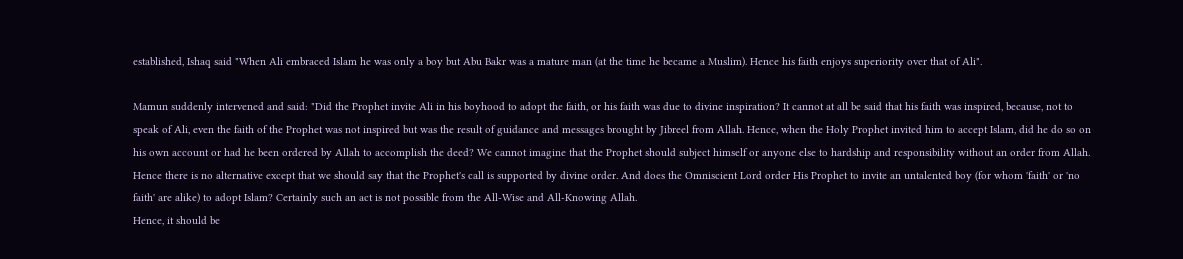established, Ishaq said "When Ali embraced Islam he was only a boy but Abu Bakr was a mature man (at the time he became a Muslim). Hence his faith enjoys superiority over that of Ali".

Mamun suddenly intervened and said: "Did the Prophet invite Ali in his boyhood to adopt the faith, or his faith was due to divine inspiration? It cannot at all be said that his faith was inspired, because, not to speak of Ali, even the faith of the Prophet was not inspired but was the result of guidance and messages brought by Jibreel from Allah. Hence, when the Holy Prophet invited him to accept Islam, did he do so on his own account or had he been ordered by Allah to accomplish the deed? We cannot imagine that the Prophet should subject himself or anyone else to hardship and responsibility without an order from Allah. Hence there is no alternative except that we should say that the Prophet's call is supported by divine order. And does the Omniscient Lord order His Prophet to invite an untalented boy (for whom 'faith' or 'no faith' are alike) to adopt Islam? Certainly such an act is not possible from the All-Wise and All-Knowing Allah.
Hence, it should be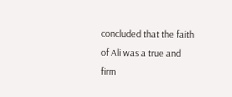concluded that the faith of Ali was a true and firm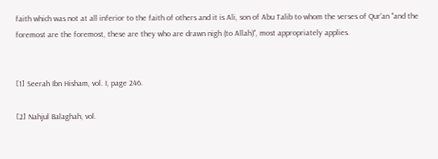faith which was not at all inferior to the faith of others and it is Ali, son of Abu Talib to whom the verses of Qur'an "and the foremost are the foremost, these are they who are drawn nigh (to Allah)", most appropriately applies.


[1] Seerah Ibn Hisham, vol. I, page 246.

[2] Nahjul Balaghah, vol.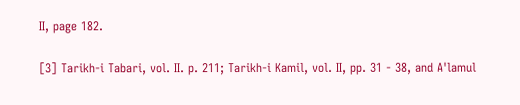II, page 182.

[3] Tarikh-i Tabari, vol. II. p. 211; Tarikh-i Kamil, vol. II, pp. 31 - 38, and A'lamul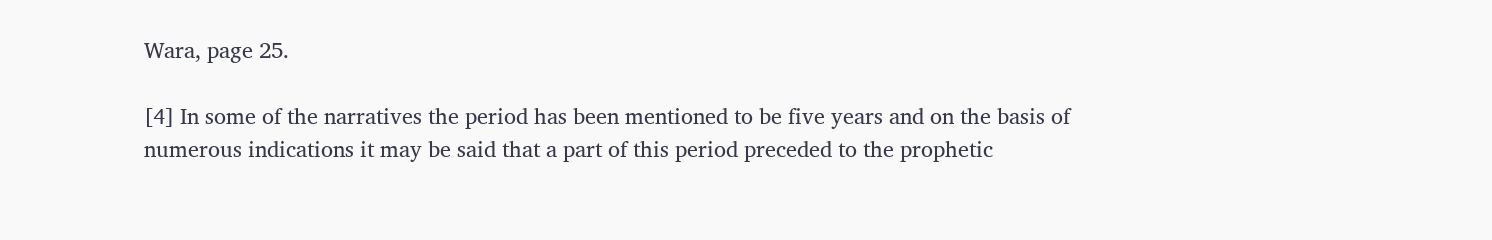Wara, page 25.

[4] In some of the narratives the period has been mentioned to be five years and on the basis of numerous indications it may be said that a part of this period preceded to the prophetic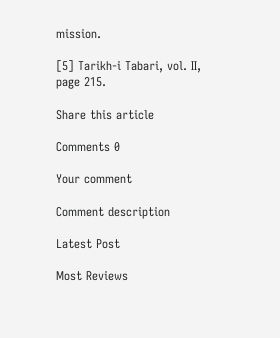mission.

[5] Tarikh-i Tabari, vol. II, page 215.

Share this article

Comments 0

Your comment

Comment description

Latest Post

Most Reviews